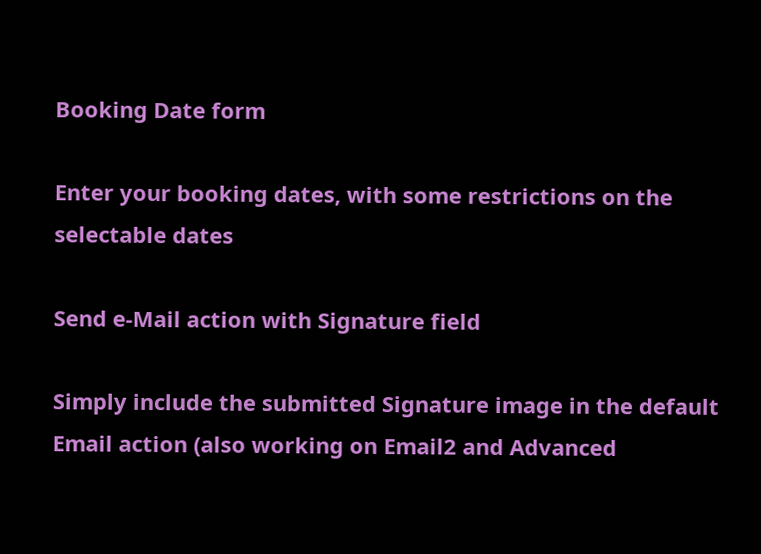Booking Date form

Enter your booking dates, with some restrictions on the selectable dates

Send e-Mail action with Signature field

Simply include the submitted Signature image in the default Email action (also working on Email2 and Advanced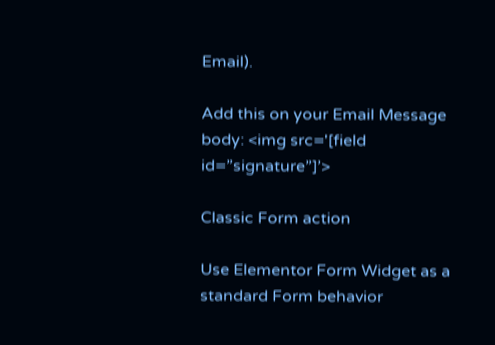Email).

Add this on your Email Message body: <img src='[field id=”signature”]’>

Classic Form action

Use Elementor Form Widget as a standard Form behavior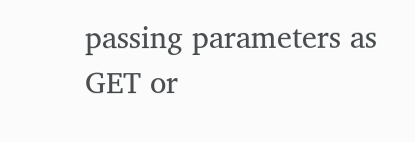passing parameters as GET or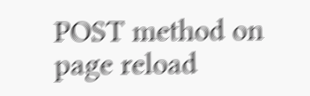POST method on page reload